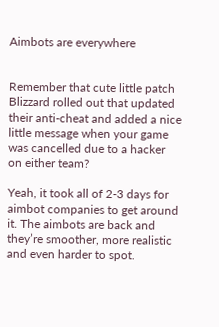Aimbots are everywhere


Remember that cute little patch Blizzard rolled out that updated their anti-cheat and added a nice little message when your game was cancelled due to a hacker on either team?

Yeah, it took all of 2-3 days for aimbot companies to get around it. The aimbots are back and they’re smoother, more realistic and even harder to spot.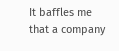It baffles me that a company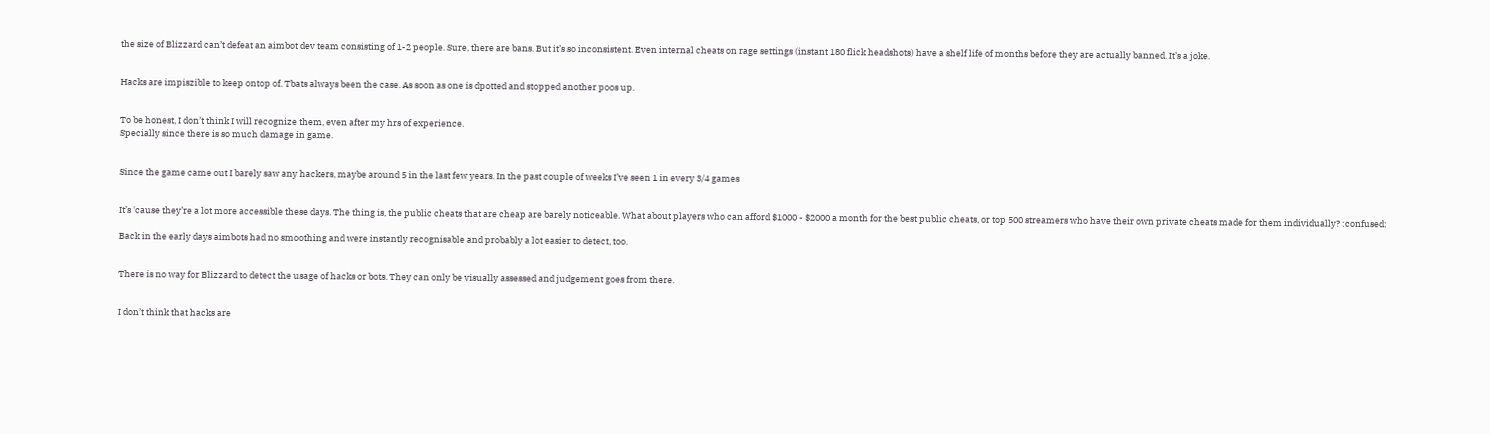the size of Blizzard can’t defeat an aimbot dev team consisting of 1-2 people. Sure, there are bans. But it’s so inconsistent. Even internal cheats on rage settings (instant 180 flick headshots) have a shelf life of months before they are actually banned. It’s a joke.


Hacks are impiszible to keep ontop of. Tbats always been the case. As soon as one is dpotted and stopped another poos up.


To be honest, I don’t think I will recognize them, even after my hrs of experience.
Specially since there is so much damage in game.


Since the game came out I barely saw any hackers, maybe around 5 in the last few years. In the past couple of weeks I’ve seen 1 in every 3/4 games


It’s 'cause they’re a lot more accessible these days. The thing is, the public cheats that are cheap are barely noticeable. What about players who can afford $1000 - $2000 a month for the best public cheats, or top 500 streamers who have their own private cheats made for them individually? :confused:

Back in the early days aimbots had no smoothing and were instantly recognisable and probably a lot easier to detect, too.


There is no way for Blizzard to detect the usage of hacks or bots. They can only be visually assessed and judgement goes from there.


I don’t think that hacks are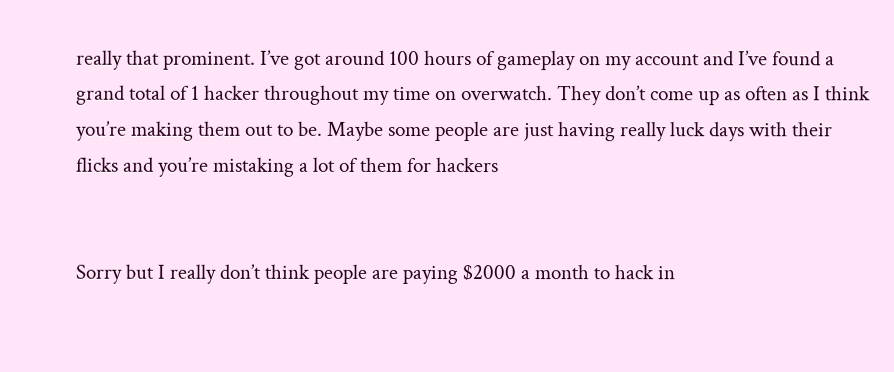really that prominent. I’ve got around 100 hours of gameplay on my account and I’ve found a grand total of 1 hacker throughout my time on overwatch. They don’t come up as often as I think you’re making them out to be. Maybe some people are just having really luck days with their flicks and you’re mistaking a lot of them for hackers


Sorry but I really don’t think people are paying $2000 a month to hack in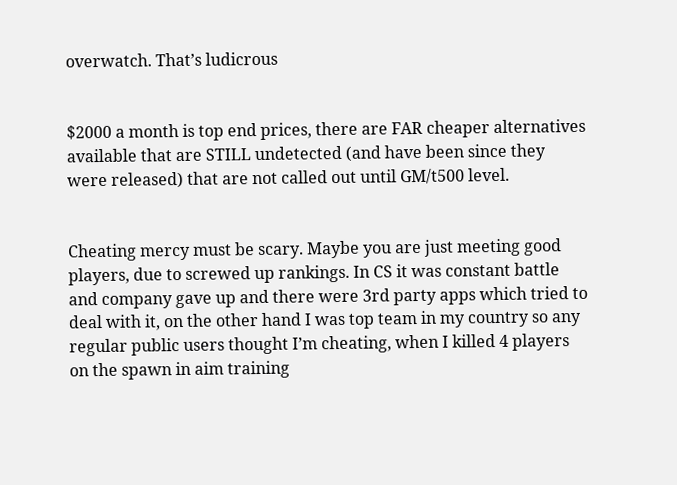overwatch. That’s ludicrous


$2000 a month is top end prices, there are FAR cheaper alternatives available that are STILL undetected (and have been since they were released) that are not called out until GM/t500 level.


Cheating mercy must be scary. Maybe you are just meeting good players, due to screwed up rankings. In CS it was constant battle and company gave up and there were 3rd party apps which tried to deal with it, on the other hand I was top team in my country so any regular public users thought I’m cheating, when I killed 4 players on the spawn in aim training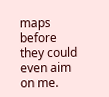maps before they could even aim on me.